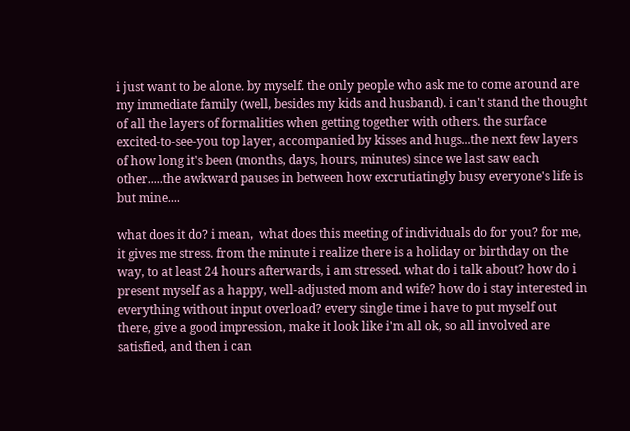i just want to be alone. by myself. the only people who ask me to come around are my immediate family (well, besides my kids and husband). i can't stand the thought of all the layers of formalities when getting together with others. the surface excited-to-see-you top layer, accompanied by kisses and hugs...the next few layers of how long it's been (months, days, hours, minutes) since we last saw each other.....the awkward pauses in between how excrutiatingly busy everyone's life is but mine....

what does it do? i mean,  what does this meeting of individuals do for you? for me, it gives me stress. from the minute i realize there is a holiday or birthday on the way, to at least 24 hours afterwards, i am stressed. what do i talk about? how do i present myself as a happy, well-adjusted mom and wife? how do i stay interested in everything without input overload? every single time i have to put myself out there, give a good impression, make it look like i'm all ok, so all involved are satisfied, and then i can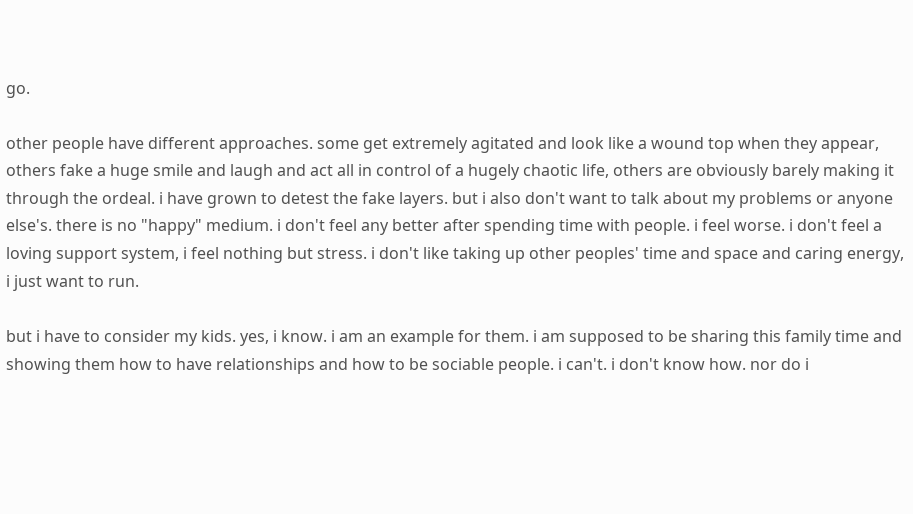go.

other people have different approaches. some get extremely agitated and look like a wound top when they appear, others fake a huge smile and laugh and act all in control of a hugely chaotic life, others are obviously barely making it through the ordeal. i have grown to detest the fake layers. but i also don't want to talk about my problems or anyone else's. there is no "happy" medium. i don't feel any better after spending time with people. i feel worse. i don't feel a loving support system, i feel nothing but stress. i don't like taking up other peoples' time and space and caring energy, i just want to run.

but i have to consider my kids. yes, i know. i am an example for them. i am supposed to be sharing this family time and showing them how to have relationships and how to be sociable people. i can't. i don't know how. nor do i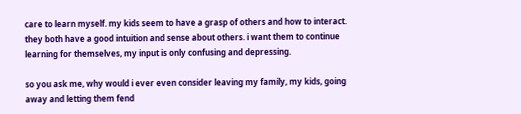care to learn myself. my kids seem to have a grasp of others and how to interact. they both have a good intuition and sense about others. i want them to continue learning for themselves, my input is only confusing and depressing.

so you ask me, why would i ever even consider leaving my family, my kids, going away and letting them fend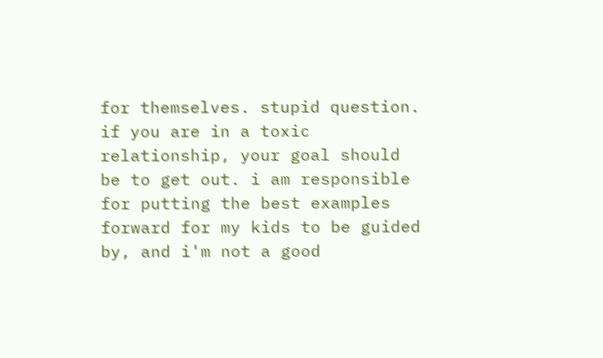for themselves. stupid question. if you are in a toxic relationship, your goal should be to get out. i am responsible for putting the best examples forward for my kids to be guided by, and i'm not a good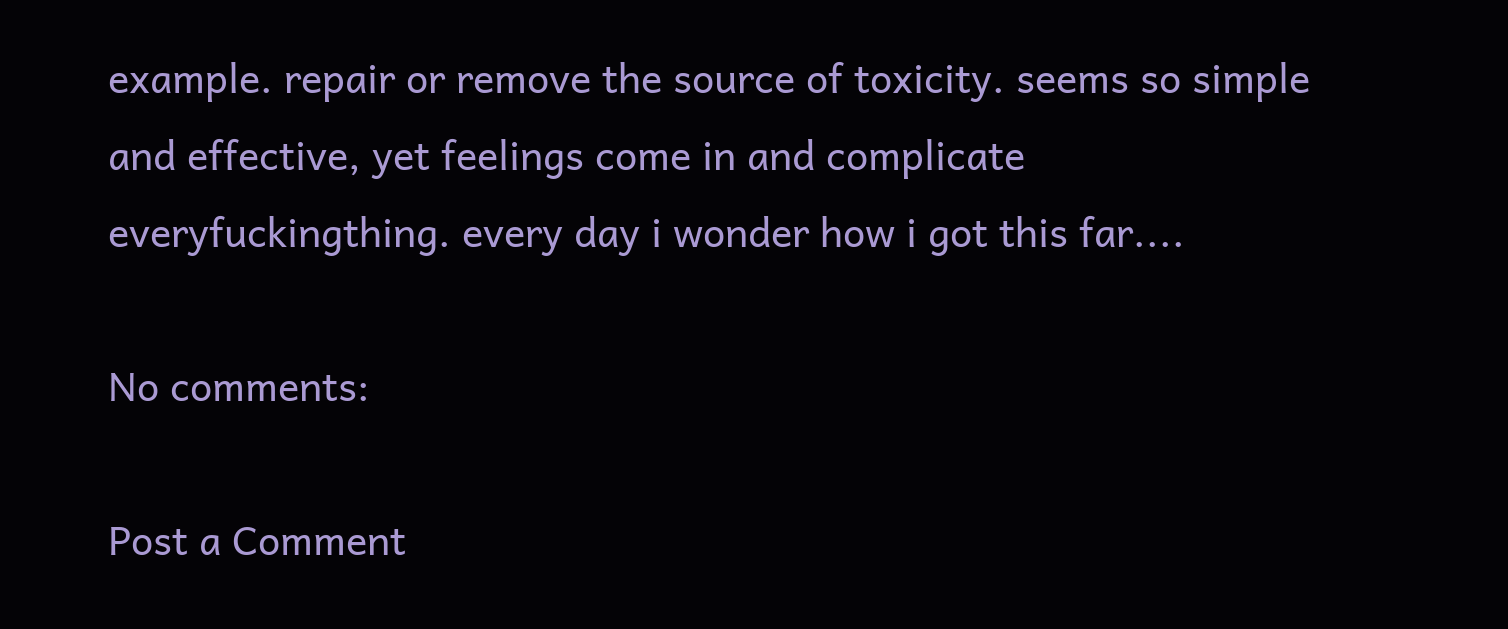example. repair or remove the source of toxicity. seems so simple and effective, yet feelings come in and complicate everyfuckingthing. every day i wonder how i got this far....

No comments:

Post a Comment